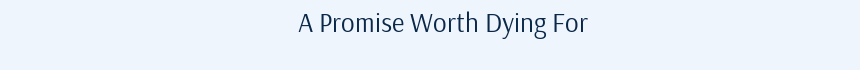A Promise Worth Dying For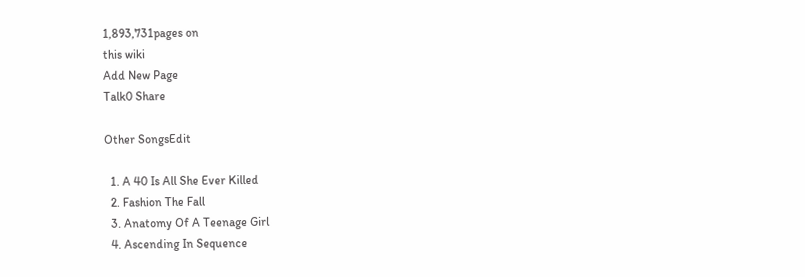1,893,731pages on
this wiki
Add New Page
Talk0 Share

Other SongsEdit

  1. A 40 Is All She Ever Killed
  2. Fashion The Fall
  3. Anatomy Of A Teenage Girl
  4. Ascending In Sequence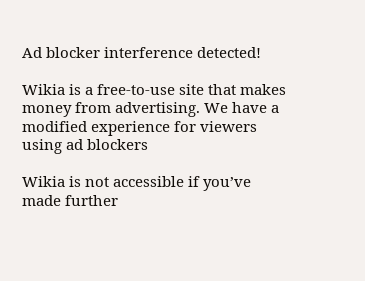Ad blocker interference detected!

Wikia is a free-to-use site that makes money from advertising. We have a modified experience for viewers using ad blockers

Wikia is not accessible if you’ve made further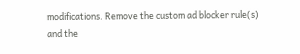modifications. Remove the custom ad blocker rule(s) and the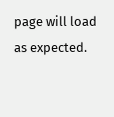page will load as expected.